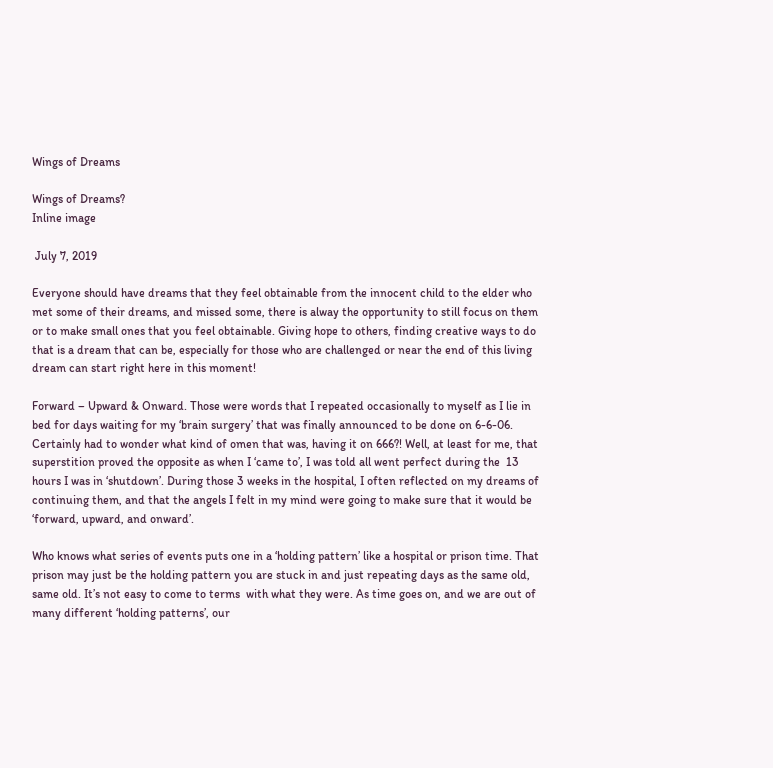Wings of Dreams

Wings of Dreams?
Inline image

 July 7, 2019

Everyone should have dreams that they feel obtainable from the innocent child to the elder who met some of their dreams, and missed some, there is alway the opportunity to still focus on them or to make small ones that you feel obtainable. Giving hope to others, finding creative ways to do that is a dream that can be, especially for those who are challenged or near the end of this living dream can start right here in this moment!

Forward – Upward & Onward. Those were words that I repeated occasionally to myself as I lie in bed for days waiting for my ‘brain surgery’ that was finally announced to be done on 6-6-06. Certainly had to wonder what kind of omen that was, having it on 666?! Well, at least for me, that superstition proved the opposite as when I ‘came to’, I was told all went perfect during the  13 hours I was in ‘shutdown’. During those 3 weeks in the hospital, I often reflected on my dreams of continuing them, and that the angels I felt in my mind were going to make sure that it would be ‘forward, upward, and onward’.

Who knows what series of events puts one in a ‘holding pattern’ like a hospital or prison time. That prison may just be the holding pattern you are stuck in and just repeating days as the same old, same old. It’s not easy to come to terms  with what they were. As time goes on, and we are out of many different ‘holding patterns’, our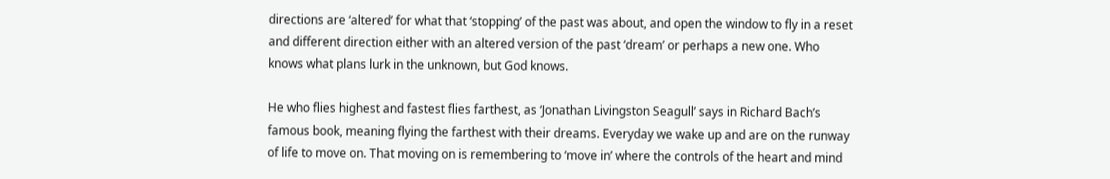directions are ‘altered’ for what that ‘stopping’ of the past was about, and open the window to fly in a reset and different direction either with an altered version of the past ‘dream’ or perhaps a new one. Who knows what plans lurk in the unknown, but God knows.

He who flies highest and fastest flies farthest, as ‘Jonathan Livingston Seagull’ says in Richard Bach’s famous book, meaning flying the farthest with their dreams. Everyday we wake up and are on the runway of life to move on. That moving on is remembering to ‘move in’ where the controls of the heart and mind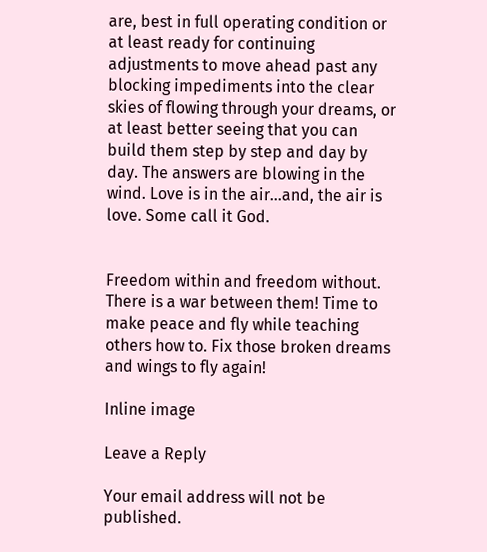are, best in full operating condition or at least ready for continuing adjustments to move ahead past any blocking impediments into the clear skies of flowing through your dreams, or at least better seeing that you can build them step by step and day by day. The answers are blowing in the wind. Love is in the air…and, the air is love. Some call it God.


Freedom within and freedom without. There is a war between them! Time to make peace and fly while teaching others how to. Fix those broken dreams and wings to fly again!

Inline image

Leave a Reply

Your email address will not be published.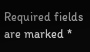Required fields are marked *